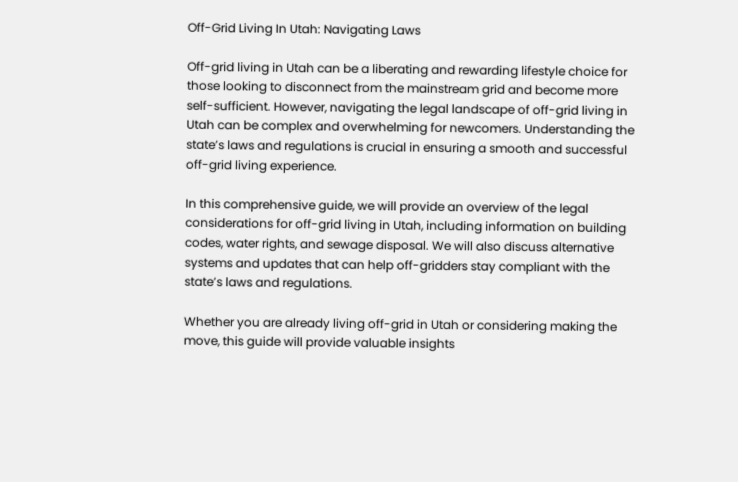Off-Grid Living In Utah: Navigating Laws

Off-grid living in Utah can be a liberating and rewarding lifestyle choice for those looking to disconnect from the mainstream grid and become more self-sufficient. However, navigating the legal landscape of off-grid living in Utah can be complex and overwhelming for newcomers. Understanding the state’s laws and regulations is crucial in ensuring a smooth and successful off-grid living experience.

In this comprehensive guide, we will provide an overview of the legal considerations for off-grid living in Utah, including information on building codes, water rights, and sewage disposal. We will also discuss alternative systems and updates that can help off-gridders stay compliant with the state’s laws and regulations.

Whether you are already living off-grid in Utah or considering making the move, this guide will provide valuable insights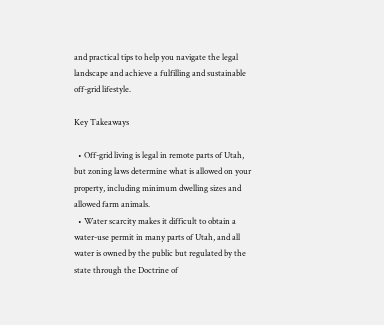and practical tips to help you navigate the legal landscape and achieve a fulfilling and sustainable off-grid lifestyle.

Key Takeaways

  • Off-grid living is legal in remote parts of Utah, but zoning laws determine what is allowed on your property, including minimum dwelling sizes and allowed farm animals.
  • Water scarcity makes it difficult to obtain a water-use permit in many parts of Utah, and all water is owned by the public but regulated by the state through the Doctrine of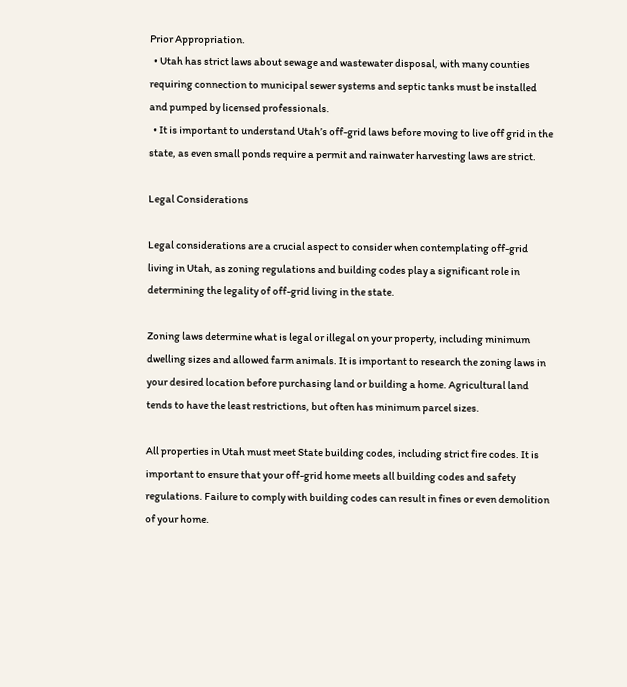Prior Appropriation.
  • Utah has strict laws about sewage and wastewater disposal, with many counties requiring connection to municipal sewer systems and septic tanks must be installed and pumped by licensed professionals.
  • It is important to understand Utah’s off-grid laws before moving to live off grid in the state, as even small ponds require a permit and rainwater harvesting laws are strict.

Legal Considerations

Legal considerations are a crucial aspect to consider when contemplating off-grid living in Utah, as zoning regulations and building codes play a significant role in determining the legality of off-grid living in the state.

Zoning laws determine what is legal or illegal on your property, including minimum dwelling sizes and allowed farm animals. It is important to research the zoning laws in your desired location before purchasing land or building a home. Agricultural land tends to have the least restrictions, but often has minimum parcel sizes.

All properties in Utah must meet State building codes, including strict fire codes. It is important to ensure that your off-grid home meets all building codes and safety regulations. Failure to comply with building codes can result in fines or even demolition of your home.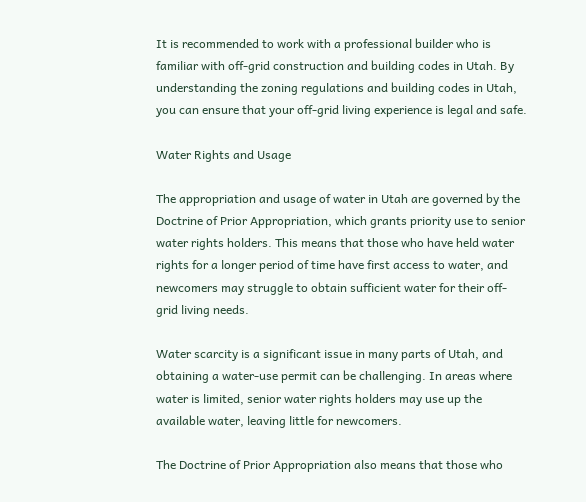It is recommended to work with a professional builder who is familiar with off-grid construction and building codes in Utah. By understanding the zoning regulations and building codes in Utah, you can ensure that your off-grid living experience is legal and safe.

Water Rights and Usage

The appropriation and usage of water in Utah are governed by the Doctrine of Prior Appropriation, which grants priority use to senior water rights holders. This means that those who have held water rights for a longer period of time have first access to water, and newcomers may struggle to obtain sufficient water for their off-grid living needs.

Water scarcity is a significant issue in many parts of Utah, and obtaining a water-use permit can be challenging. In areas where water is limited, senior water rights holders may use up the available water, leaving little for newcomers.

The Doctrine of Prior Appropriation also means that those who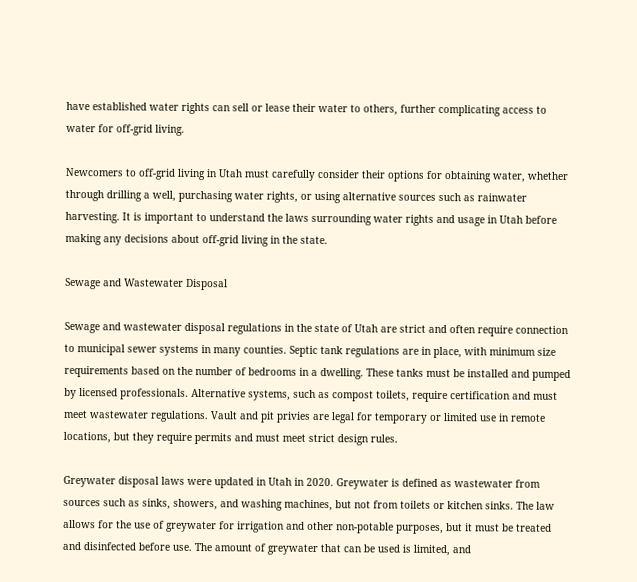have established water rights can sell or lease their water to others, further complicating access to water for off-grid living.

Newcomers to off-grid living in Utah must carefully consider their options for obtaining water, whether through drilling a well, purchasing water rights, or using alternative sources such as rainwater harvesting. It is important to understand the laws surrounding water rights and usage in Utah before making any decisions about off-grid living in the state.

Sewage and Wastewater Disposal

Sewage and wastewater disposal regulations in the state of Utah are strict and often require connection to municipal sewer systems in many counties. Septic tank regulations are in place, with minimum size requirements based on the number of bedrooms in a dwelling. These tanks must be installed and pumped by licensed professionals. Alternative systems, such as compost toilets, require certification and must meet wastewater regulations. Vault and pit privies are legal for temporary or limited use in remote locations, but they require permits and must meet strict design rules.

Greywater disposal laws were updated in Utah in 2020. Greywater is defined as wastewater from sources such as sinks, showers, and washing machines, but not from toilets or kitchen sinks. The law allows for the use of greywater for irrigation and other non-potable purposes, but it must be treated and disinfected before use. The amount of greywater that can be used is limited, and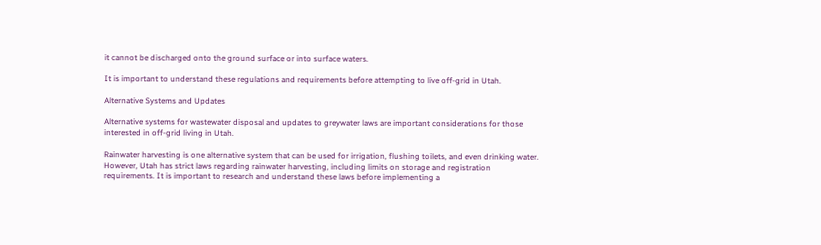it cannot be discharged onto the ground surface or into surface waters.

It is important to understand these regulations and requirements before attempting to live off-grid in Utah.

Alternative Systems and Updates

Alternative systems for wastewater disposal and updates to greywater laws are important considerations for those interested in off-grid living in Utah.

Rainwater harvesting is one alternative system that can be used for irrigation, flushing toilets, and even drinking water. However, Utah has strict laws regarding rainwater harvesting, including limits on storage and registration requirements. It is important to research and understand these laws before implementing a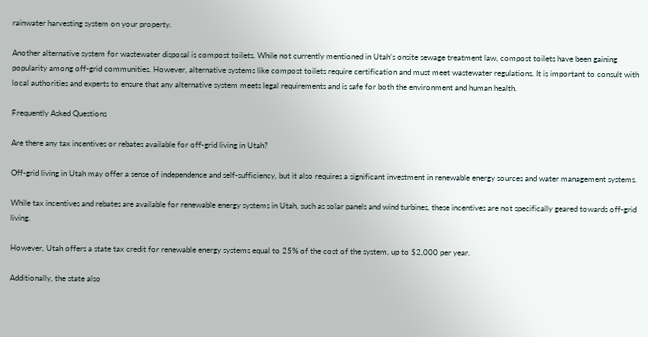rainwater harvesting system on your property.

Another alternative system for wastewater disposal is compost toilets. While not currently mentioned in Utah’s onsite sewage treatment law, compost toilets have been gaining popularity among off-grid communities. However, alternative systems like compost toilets require certification and must meet wastewater regulations. It is important to consult with local authorities and experts to ensure that any alternative system meets legal requirements and is safe for both the environment and human health.

Frequently Asked Questions

Are there any tax incentives or rebates available for off-grid living in Utah?

Off-grid living in Utah may offer a sense of independence and self-sufficiency, but it also requires a significant investment in renewable energy sources and water management systems.

While tax incentives and rebates are available for renewable energy systems in Utah, such as solar panels and wind turbines, these incentives are not specifically geared towards off-grid living.

However, Utah offers a state tax credit for renewable energy systems equal to 25% of the cost of the system, up to $2,000 per year.

Additionally, the state also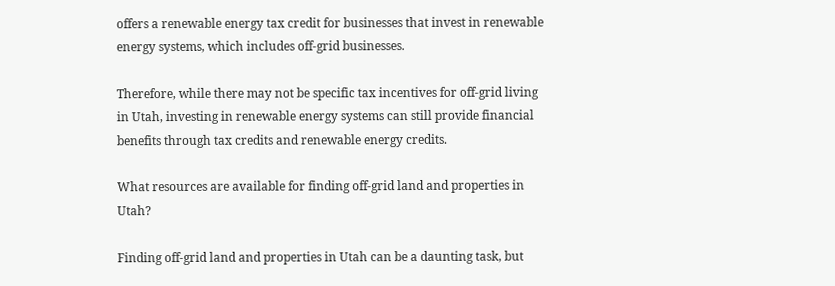offers a renewable energy tax credit for businesses that invest in renewable energy systems, which includes off-grid businesses.

Therefore, while there may not be specific tax incentives for off-grid living in Utah, investing in renewable energy systems can still provide financial benefits through tax credits and renewable energy credits.

What resources are available for finding off-grid land and properties in Utah?

Finding off-grid land and properties in Utah can be a daunting task, but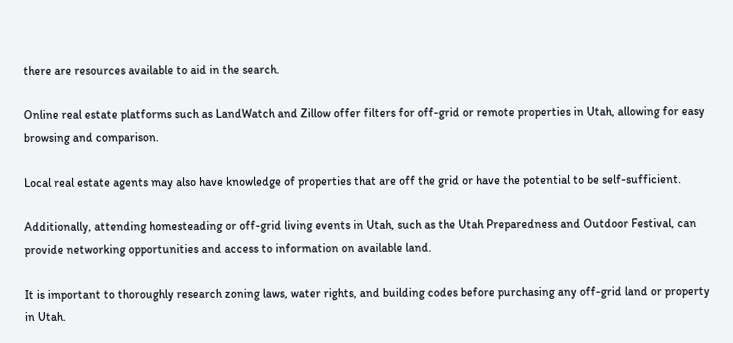there are resources available to aid in the search.

Online real estate platforms such as LandWatch and Zillow offer filters for off-grid or remote properties in Utah, allowing for easy browsing and comparison.

Local real estate agents may also have knowledge of properties that are off the grid or have the potential to be self-sufficient.

Additionally, attending homesteading or off-grid living events in Utah, such as the Utah Preparedness and Outdoor Festival, can provide networking opportunities and access to information on available land.

It is important to thoroughly research zoning laws, water rights, and building codes before purchasing any off-grid land or property in Utah.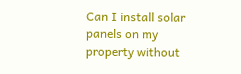Can I install solar panels on my property without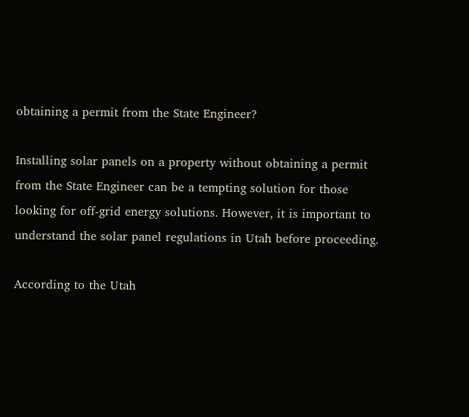obtaining a permit from the State Engineer?

Installing solar panels on a property without obtaining a permit from the State Engineer can be a tempting solution for those looking for off-grid energy solutions. However, it is important to understand the solar panel regulations in Utah before proceeding.

According to the Utah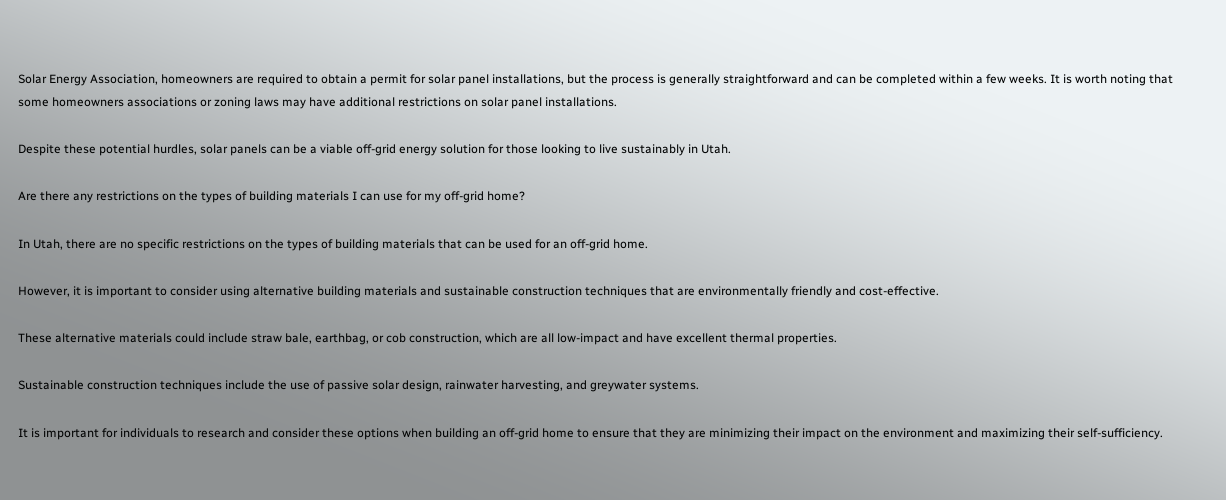Solar Energy Association, homeowners are required to obtain a permit for solar panel installations, but the process is generally straightforward and can be completed within a few weeks. It is worth noting that some homeowners associations or zoning laws may have additional restrictions on solar panel installations.

Despite these potential hurdles, solar panels can be a viable off-grid energy solution for those looking to live sustainably in Utah.

Are there any restrictions on the types of building materials I can use for my off-grid home?

In Utah, there are no specific restrictions on the types of building materials that can be used for an off-grid home.

However, it is important to consider using alternative building materials and sustainable construction techniques that are environmentally friendly and cost-effective.

These alternative materials could include straw bale, earthbag, or cob construction, which are all low-impact and have excellent thermal properties.

Sustainable construction techniques include the use of passive solar design, rainwater harvesting, and greywater systems.

It is important for individuals to research and consider these options when building an off-grid home to ensure that they are minimizing their impact on the environment and maximizing their self-sufficiency.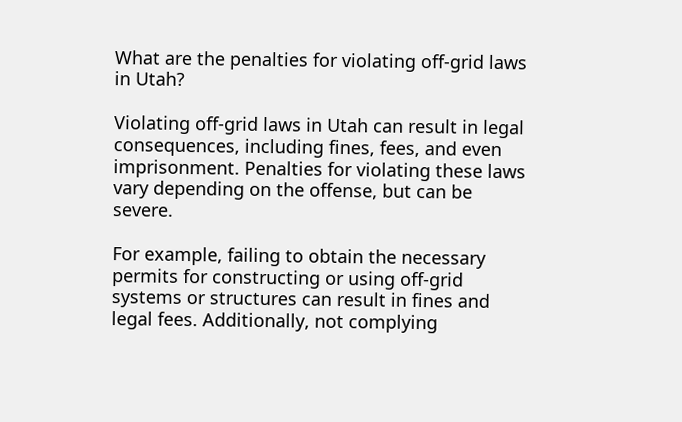What are the penalties for violating off-grid laws in Utah?

Violating off-grid laws in Utah can result in legal consequences, including fines, fees, and even imprisonment. Penalties for violating these laws vary depending on the offense, but can be severe.

For example, failing to obtain the necessary permits for constructing or using off-grid systems or structures can result in fines and legal fees. Additionally, not complying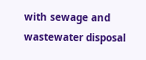with sewage and wastewater disposal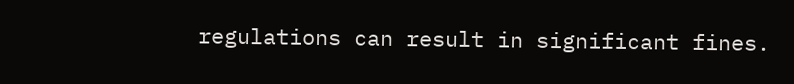regulations can result in significant fines.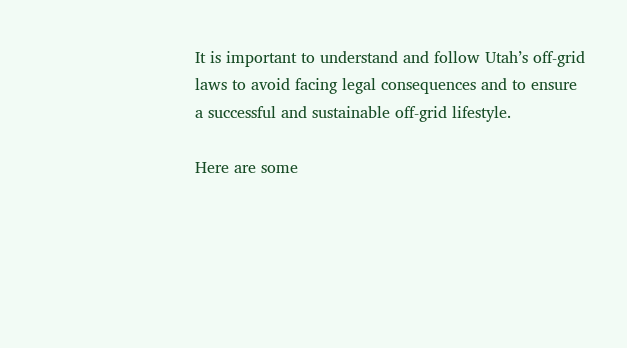It is important to understand and follow Utah’s off-grid laws to avoid facing legal consequences and to ensure a successful and sustainable off-grid lifestyle.

Here are some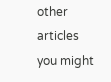other articles you might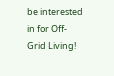be interested in for Off-Grid Living!